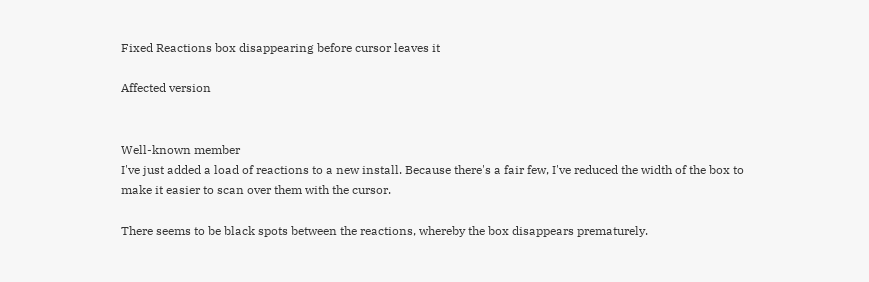Fixed Reactions box disappearing before cursor leaves it

Affected version


Well-known member
I've just added a load of reactions to a new install. Because there's a fair few, I've reduced the width of the box to make it easier to scan over them with the cursor.

There seems to be black spots between the reactions, whereby the box disappears prematurely.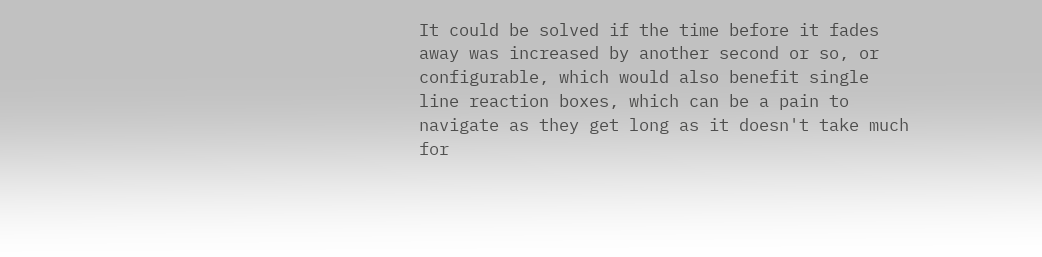It could be solved if the time before it fades away was increased by another second or so, or configurable, which would also benefit single line reaction boxes, which can be a pain to navigate as they get long as it doesn't take much for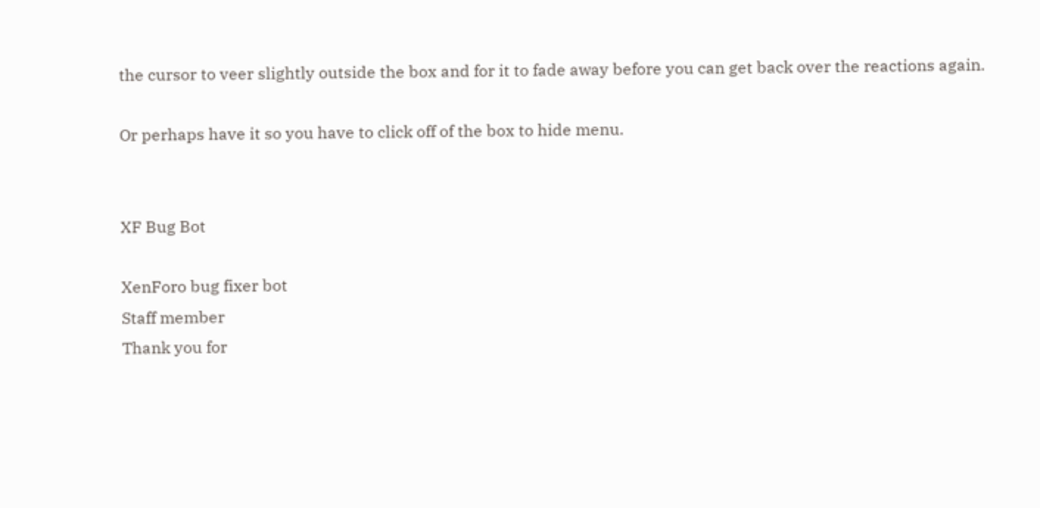the cursor to veer slightly outside the box and for it to fade away before you can get back over the reactions again.

Or perhaps have it so you have to click off of the box to hide menu.


XF Bug Bot

XenForo bug fixer bot
Staff member
Thank you for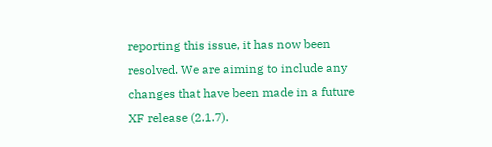reporting this issue, it has now been resolved. We are aiming to include any changes that have been made in a future XF release (2.1.7).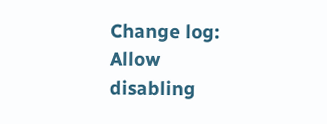Change log:
Allow disabling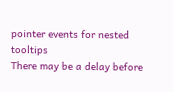pointer events for nested tooltips
There may be a delay before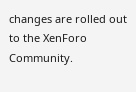changes are rolled out to the XenForo Community.